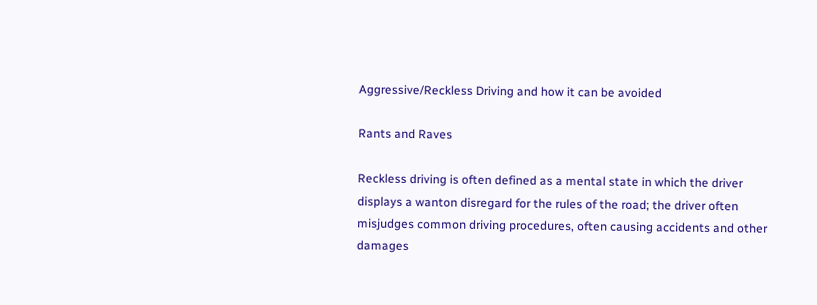Aggressive/Reckless Driving and how it can be avoided

Rants and Raves

Reckless driving is often defined as a mental state in which the driver displays a wanton disregard for the rules of the road; the driver often misjudges common driving procedures, often causing accidents and other damages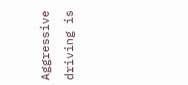Aggressive driving is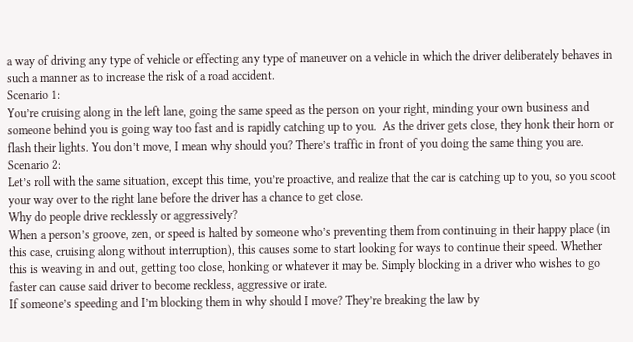a way of driving any type of vehicle or effecting any type of maneuver on a vehicle in which the driver deliberately behaves in such a manner as to increase the risk of a road accident.
Scenario 1:
You’re cruising along in the left lane, going the same speed as the person on your right, minding your own business and someone behind you is going way too fast and is rapidly catching up to you.  As the driver gets close, they honk their horn or flash their lights. You don’t move, I mean why should you? There’s traffic in front of you doing the same thing you are.
Scenario 2:
Let’s roll with the same situation, except this time, you’re proactive, and realize that the car is catching up to you, so you scoot your way over to the right lane before the driver has a chance to get close.
Why do people drive recklessly or aggressively?
When a person’s groove, zen, or speed is halted by someone who’s preventing them from continuing in their happy place (in this case, cruising along without interruption), this causes some to start looking for ways to continue their speed. Whether this is weaving in and out, getting too close, honking or whatever it may be. Simply blocking in a driver who wishes to go faster can cause said driver to become reckless, aggressive or irate.
If someone’s speeding and I’m blocking them in why should I move? They’re breaking the law by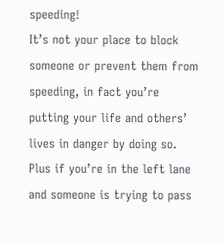speeding!
It’s not your place to block someone or prevent them from speeding, in fact you’re putting your life and others’ lives in danger by doing so. Plus if you’re in the left lane and someone is trying to pass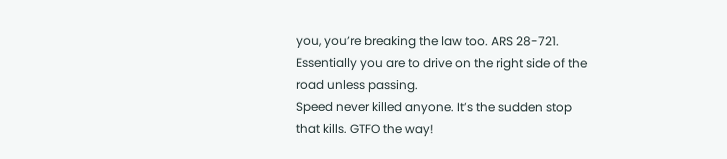you, you’re breaking the law too. ARS 28-721. Essentially you are to drive on the right side of the road unless passing.
Speed never killed anyone. It’s the sudden stop that kills. GTFO the way!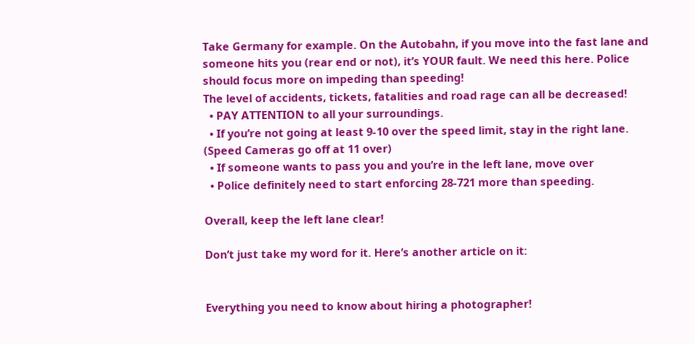Take Germany for example. On the Autobahn, if you move into the fast lane and someone hits you (rear end or not), it’s YOUR fault. We need this here. Police should focus more on impeding than speeding!
The level of accidents, tickets, fatalities and road rage can all be decreased!
  • PAY ATTENTION to all your surroundings.
  • If you’re not going at least 9-10 over the speed limit, stay in the right lane. (Speed Cameras go off at 11 over)
  • If someone wants to pass you and you’re in the left lane, move over
  • Police definitely need to start enforcing 28-721 more than speeding.

Overall, keep the left lane clear!

Don’t just take my word for it. Here’s another article on it:


Everything you need to know about hiring a photographer!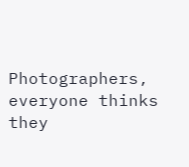Photographers, everyone thinks they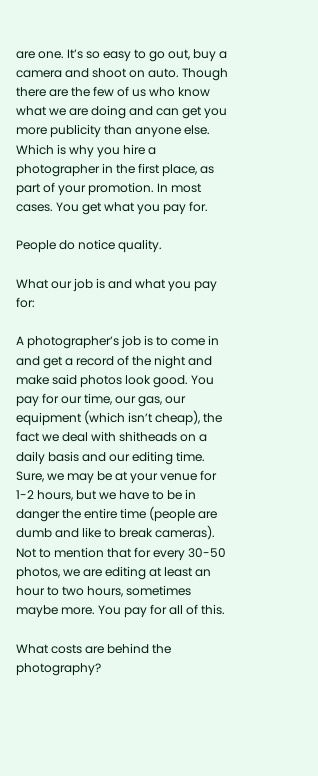are one. It’s so easy to go out, buy a camera and shoot on auto. Though there are the few of us who know what we are doing and can get you more publicity than anyone else. Which is why you hire a photographer in the first place, as part of your promotion. In most cases. You get what you pay for.

People do notice quality.

What our job is and what you pay for:

A photographer’s job is to come in and get a record of the night and make said photos look good. You pay for our time, our gas, our equipment (which isn’t cheap), the fact we deal with shitheads on a daily basis and our editing time. Sure, we may be at your venue for 1-2 hours, but we have to be in danger the entire time (people are dumb and like to break cameras). Not to mention that for every 30-50 photos, we are editing at least an hour to two hours, sometimes maybe more. You pay for all of this.

What costs are behind the photography?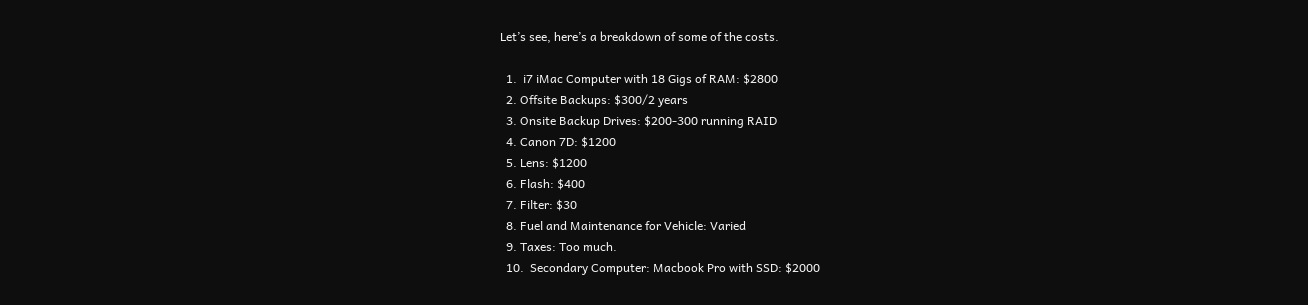Let’s see, here’s a breakdown of some of the costs.

  1.  i7 iMac Computer with 18 Gigs of RAM: $2800
  2. Offsite Backups: $300/2 years
  3. Onsite Backup Drives: $200-300 running RAID
  4. Canon 7D: $1200
  5. Lens: $1200
  6. Flash: $400
  7. Filter: $30
  8. Fuel and Maintenance for Vehicle: Varied
  9. Taxes: Too much.
  10.  Secondary Computer: Macbook Pro with SSD: $2000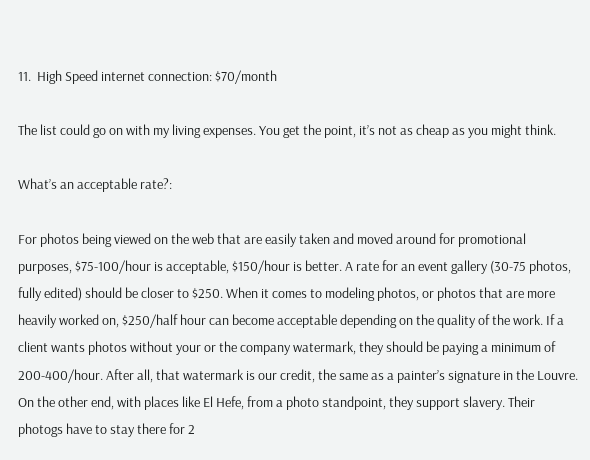11.  High Speed internet connection: $70/month

The list could go on with my living expenses. You get the point, it’s not as cheap as you might think.

What’s an acceptable rate?:

For photos being viewed on the web that are easily taken and moved around for promotional purposes, $75-100/hour is acceptable, $150/hour is better. A rate for an event gallery (30-75 photos, fully edited) should be closer to $250. When it comes to modeling photos, or photos that are more heavily worked on, $250/half hour can become acceptable depending on the quality of the work. If a client wants photos without your or the company watermark, they should be paying a minimum of 200-400/hour. After all, that watermark is our credit, the same as a painter’s signature in the Louvre. On the other end, with places like El Hefe, from a photo standpoint, they support slavery. Their photogs have to stay there for 2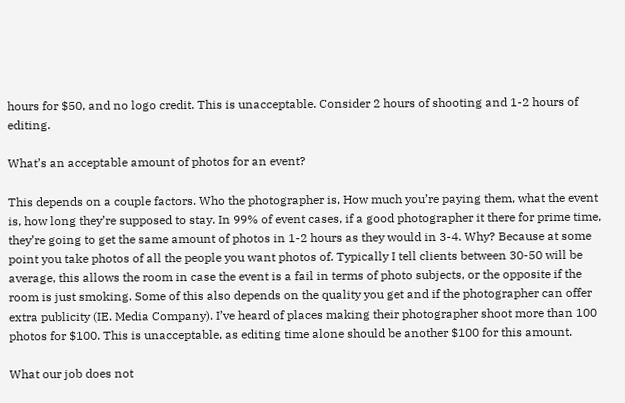hours for $50, and no logo credit. This is unacceptable. Consider 2 hours of shooting and 1-2 hours of editing.

What’s an acceptable amount of photos for an event?

This depends on a couple factors. Who the photographer is, How much you’re paying them, what the event is, how long they’re supposed to stay. In 99% of event cases, if a good photographer it there for prime time, they’re going to get the same amount of photos in 1-2 hours as they would in 3-4. Why? Because at some point you take photos of all the people you want photos of. Typically I tell clients between 30-50 will be average, this allows the room in case the event is a fail in terms of photo subjects, or the opposite if the room is just smoking. Some of this also depends on the quality you get and if the photographer can offer extra publicity (IE. Media Company). I’ve heard of places making their photographer shoot more than 100 photos for $100. This is unacceptable, as editing time alone should be another $100 for this amount.

What our job does not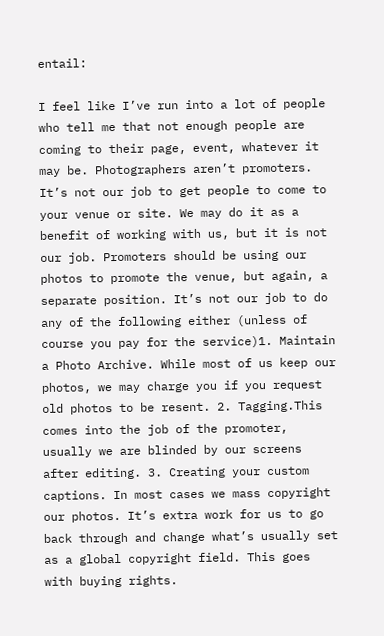entail:

I feel like I’ve run into a lot of people who tell me that not enough people are coming to their page, event, whatever it may be. Photographers aren’t promoters. It’s not our job to get people to come to your venue or site. We may do it as a benefit of working with us, but it is not our job. Promoters should be using our photos to promote the venue, but again, a separate position. It’s not our job to do any of the following either (unless of course you pay for the service)1. Maintain a Photo Archive. While most of us keep our photos, we may charge you if you request old photos to be resent. 2. Tagging.This comes into the job of the promoter, usually we are blinded by our screens after editing. 3. Creating your custom captions. In most cases we mass copyright our photos. It’s extra work for us to go back through and change what’s usually set as a global copyright field. This goes with buying rights.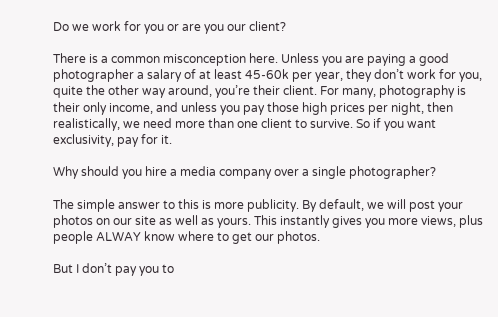Do we work for you or are you our client?

There is a common misconception here. Unless you are paying a good photographer a salary of at least 45-60k per year, they don’t work for you, quite the other way around, you’re their client. For many, photography is their only income, and unless you pay those high prices per night, then realistically, we need more than one client to survive. So if you want exclusivity, pay for it.

Why should you hire a media company over a single photographer?

The simple answer to this is more publicity. By default, we will post your photos on our site as well as yours. This instantly gives you more views, plus people ALWAY know where to get our photos.

But I don’t pay you to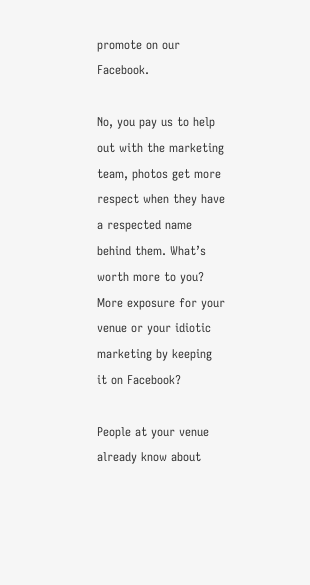promote on our Facebook.

No, you pay us to help out with the marketing team, photos get more respect when they have a respected name behind them. What’s worth more to you? More exposure for your venue or your idiotic marketing by keeping it on Facebook?

People at your venue already know about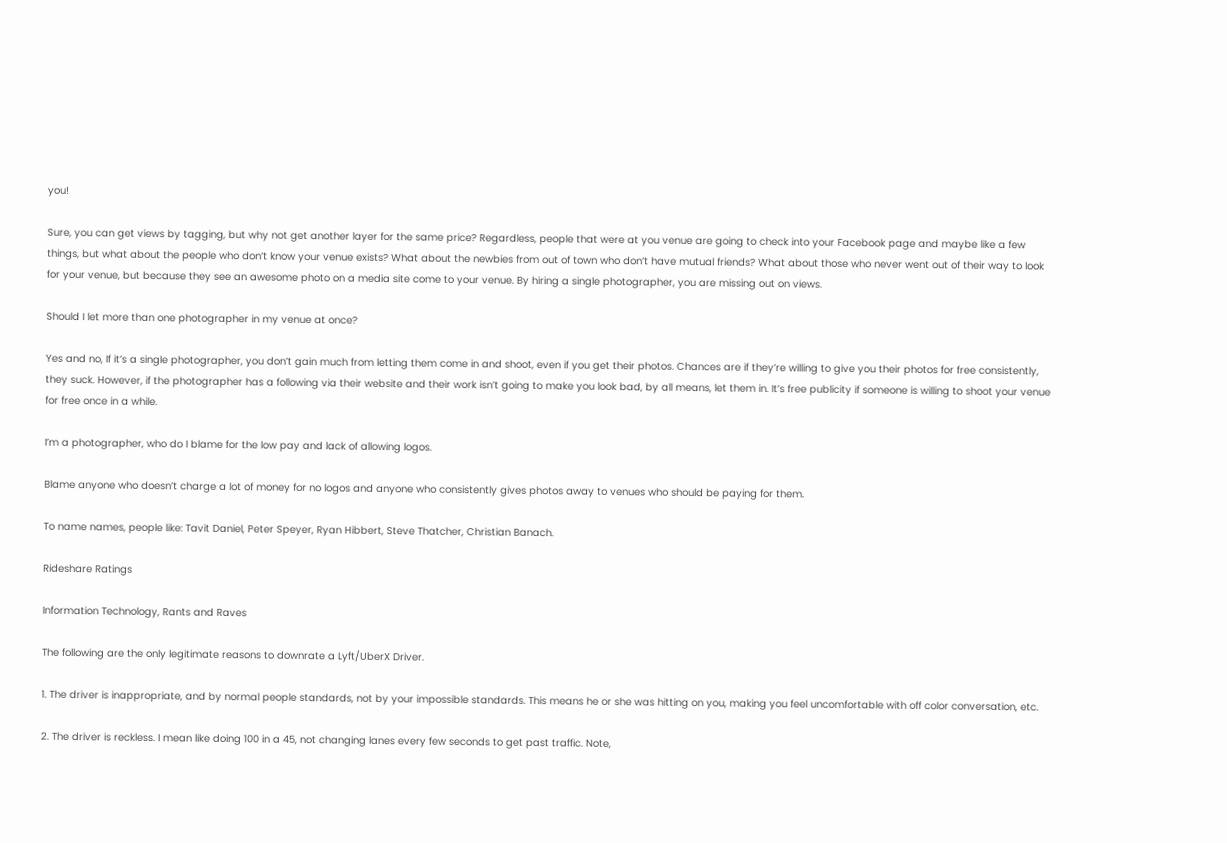you!

Sure, you can get views by tagging, but why not get another layer for the same price? Regardless, people that were at you venue are going to check into your Facebook page and maybe like a few things, but what about the people who don’t know your venue exists? What about the newbies from out of town who don’t have mutual friends? What about those who never went out of their way to look for your venue, but because they see an awesome photo on a media site come to your venue. By hiring a single photographer, you are missing out on views.

Should I let more than one photographer in my venue at once?

Yes and no, If it’s a single photographer, you don’t gain much from letting them come in and shoot, even if you get their photos. Chances are if they’re willing to give you their photos for free consistently, they suck. However, if the photographer has a following via their website and their work isn’t going to make you look bad, by all means, let them in. It’s free publicity if someone is willing to shoot your venue for free once in a while.

I’m a photographer, who do I blame for the low pay and lack of allowing logos.

Blame anyone who doesn’t charge a lot of money for no logos and anyone who consistently gives photos away to venues who should be paying for them.

To name names, people like: Tavit Daniel, Peter Speyer, Ryan Hibbert, Steve Thatcher, Christian Banach.

Rideshare Ratings

Information Technology, Rants and Raves

The following are the only legitimate reasons to downrate a Lyft/UberX Driver.

1. The driver is inappropriate, and by normal people standards, not by your impossible standards. This means he or she was hitting on you, making you feel uncomfortable with off color conversation, etc.

2. The driver is reckless. I mean like doing 100 in a 45, not changing lanes every few seconds to get past traffic. Note,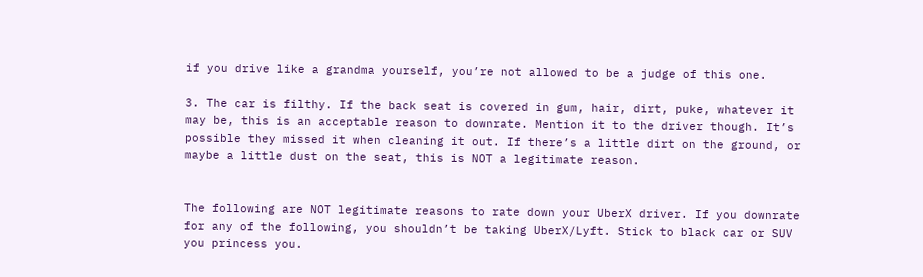if you drive like a grandma yourself, you’re not allowed to be a judge of this one.

3. The car is filthy. If the back seat is covered in gum, hair, dirt, puke, whatever it may be, this is an acceptable reason to downrate. Mention it to the driver though. It’s possible they missed it when cleaning it out. If there’s a little dirt on the ground, or maybe a little dust on the seat, this is NOT a legitimate reason.


The following are NOT legitimate reasons to rate down your UberX driver. If you downrate for any of the following, you shouldn’t be taking UberX/Lyft. Stick to black car or SUV you princess you.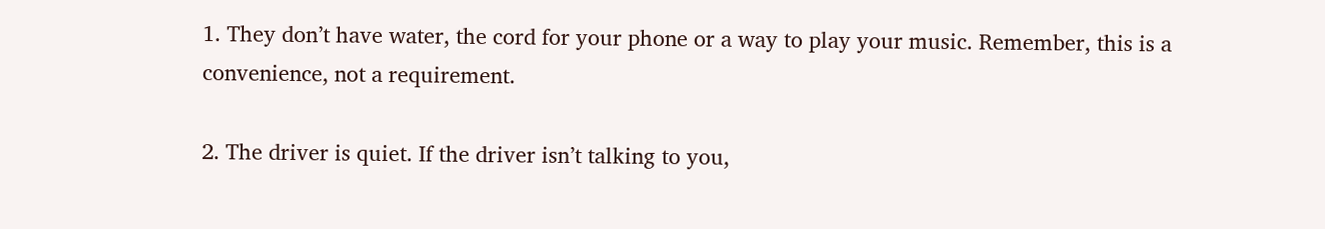1. They don’t have water, the cord for your phone or a way to play your music. Remember, this is a convenience, not a requirement.

2. The driver is quiet. If the driver isn’t talking to you,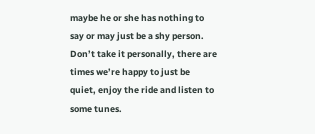maybe he or she has nothing to say or may just be a shy person. Don’t take it personally, there are times we’re happy to just be quiet, enjoy the ride and listen to some tunes.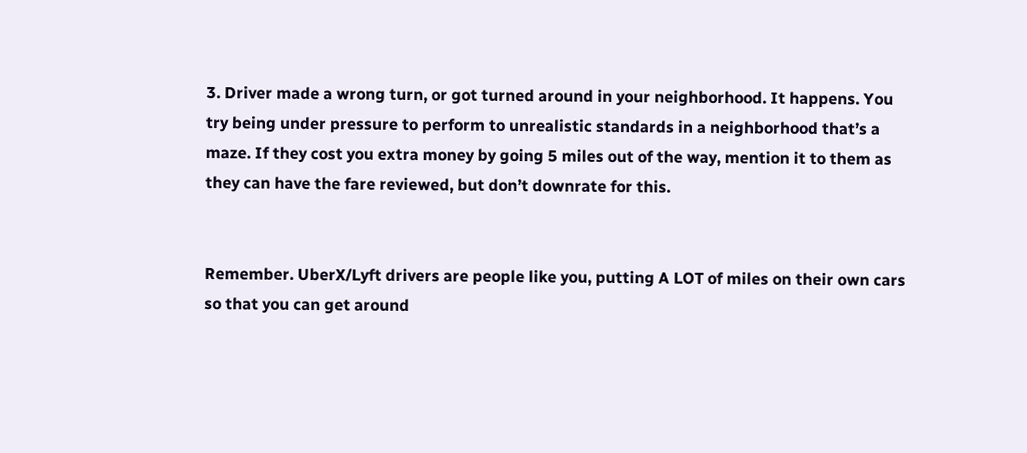3. Driver made a wrong turn, or got turned around in your neighborhood. It happens. You try being under pressure to perform to unrealistic standards in a neighborhood that’s a maze. If they cost you extra money by going 5 miles out of the way, mention it to them as they can have the fare reviewed, but don’t downrate for this.


Remember. UberX/Lyft drivers are people like you, putting A LOT of miles on their own cars so that you can get around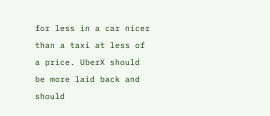for less in a car nicer than a taxi at less of a price. UberX should be more laid back and should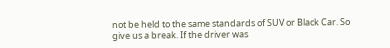not be held to the same standards of SUV or Black Car. So give us a break. If the driver was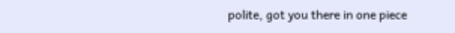polite, got you there in one piece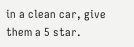in a clean car, give them a 5 star.